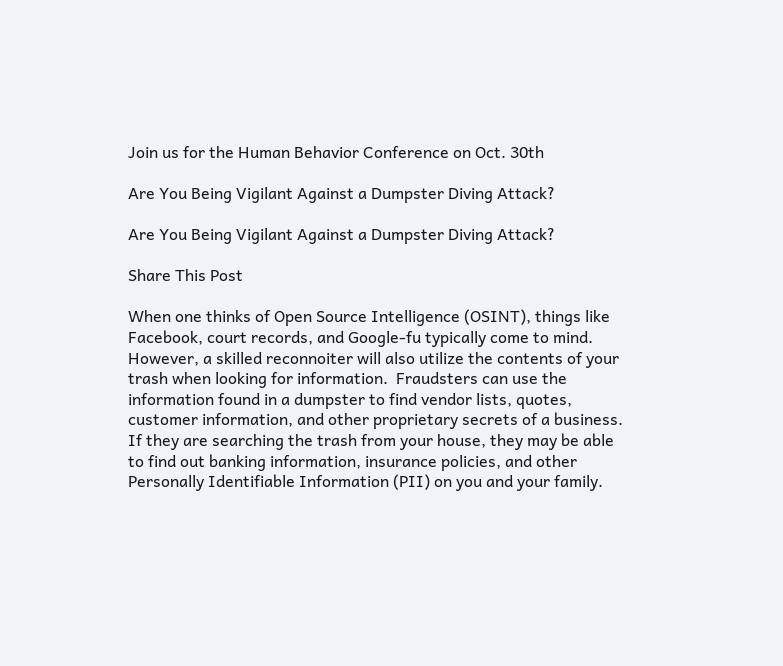Join us for the Human Behavior Conference on Oct. 30th

Are You Being Vigilant Against a Dumpster Diving Attack?

Are You Being Vigilant Against a Dumpster Diving Attack?

Share This Post

When one thinks of Open Source Intelligence (OSINT), things like Facebook, court records, and Google-fu typically come to mind.  However, a skilled reconnoiter will also utilize the contents of your trash when looking for information.  Fraudsters can use the information found in a dumpster to find vendor lists, quotes, customer information, and other proprietary secrets of a business.  If they are searching the trash from your house, they may be able to find out banking information, insurance policies, and other Personally Identifiable Information (PII) on you and your family.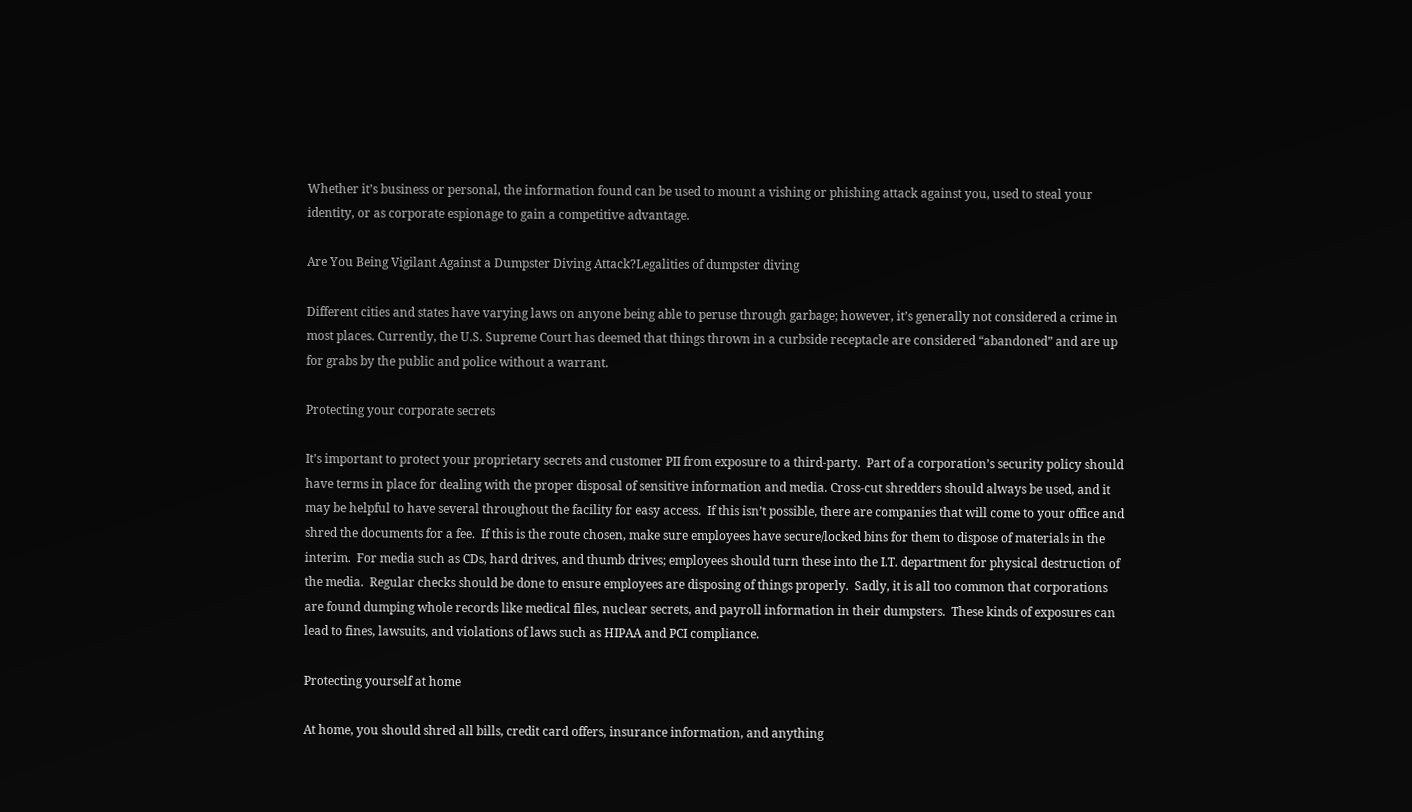Whether it’s business or personal, the information found can be used to mount a vishing or phishing attack against you, used to steal your identity, or as corporate espionage to gain a competitive advantage.

Are You Being Vigilant Against a Dumpster Diving Attack?Legalities of dumpster diving

Different cities and states have varying laws on anyone being able to peruse through garbage; however, it’s generally not considered a crime in most places. Currently, the U.S. Supreme Court has deemed that things thrown in a curbside receptacle are considered “abandoned” and are up for grabs by the public and police without a warrant.

Protecting your corporate secrets

It’s important to protect your proprietary secrets and customer PII from exposure to a third-party.  Part of a corporation’s security policy should have terms in place for dealing with the proper disposal of sensitive information and media. Cross-cut shredders should always be used, and it may be helpful to have several throughout the facility for easy access.  If this isn’t possible, there are companies that will come to your office and shred the documents for a fee.  If this is the route chosen, make sure employees have secure/locked bins for them to dispose of materials in the interim.  For media such as CDs, hard drives, and thumb drives; employees should turn these into the I.T. department for physical destruction of the media.  Regular checks should be done to ensure employees are disposing of things properly.  Sadly, it is all too common that corporations are found dumping whole records like medical files, nuclear secrets, and payroll information in their dumpsters.  These kinds of exposures can lead to fines, lawsuits, and violations of laws such as HIPAA and PCI compliance.

Protecting yourself at home

At home, you should shred all bills, credit card offers, insurance information, and anything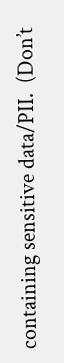containing sensitive data/PII.  (Don’t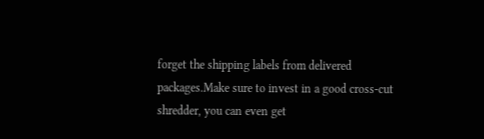forget the shipping labels from delivered packages.Make sure to invest in a good cross-cut shredder, you can even get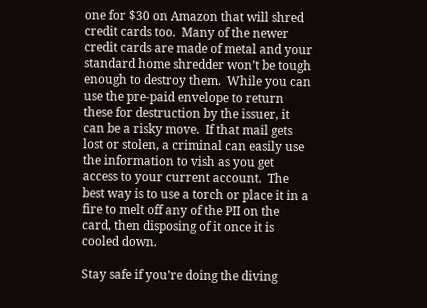one for $30 on Amazon that will shred credit cards too.  Many of the newer credit cards are made of metal and your standard home shredder won’t be tough enough to destroy them.  While you can use the pre-paid envelope to return these for destruction by the issuer, it can be a risky move.  If that mail gets lost or stolen, a criminal can easily use the information to vish as you get access to your current account.  The best way is to use a torch or place it in a fire to melt off any of the PII on the card, then disposing of it once it is cooled down.

Stay safe if you’re doing the diving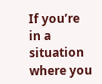If you’re in a situation where you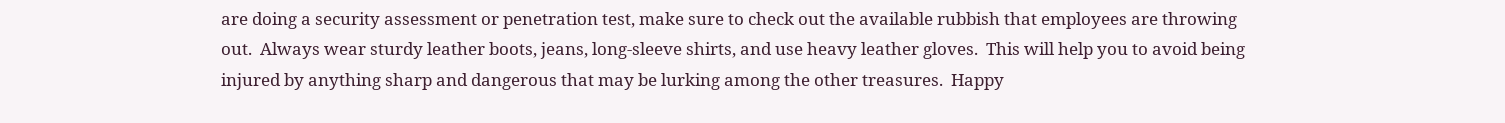are doing a security assessment or penetration test, make sure to check out the available rubbish that employees are throwing out.  Always wear sturdy leather boots, jeans, long-sleeve shirts, and use heavy leather gloves.  This will help you to avoid being injured by anything sharp and dangerous that may be lurking among the other treasures.  Happy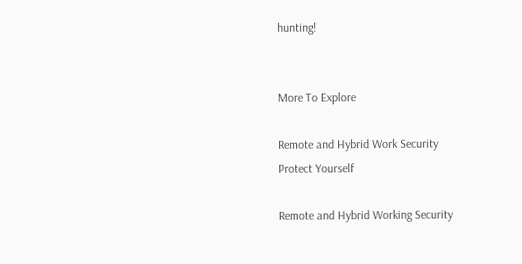hunting!


More To Explore

Remote and Hybrid Work Security
Protect Yourself

Remote and Hybrid Working Security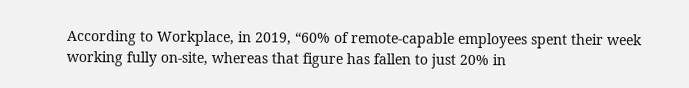According to Workplace, in 2019, “60% of remote-capable employees spent their week working fully on-site, whereas that figure has fallen to just 20% in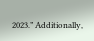2023.” Additionally,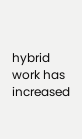hybrid work has increased